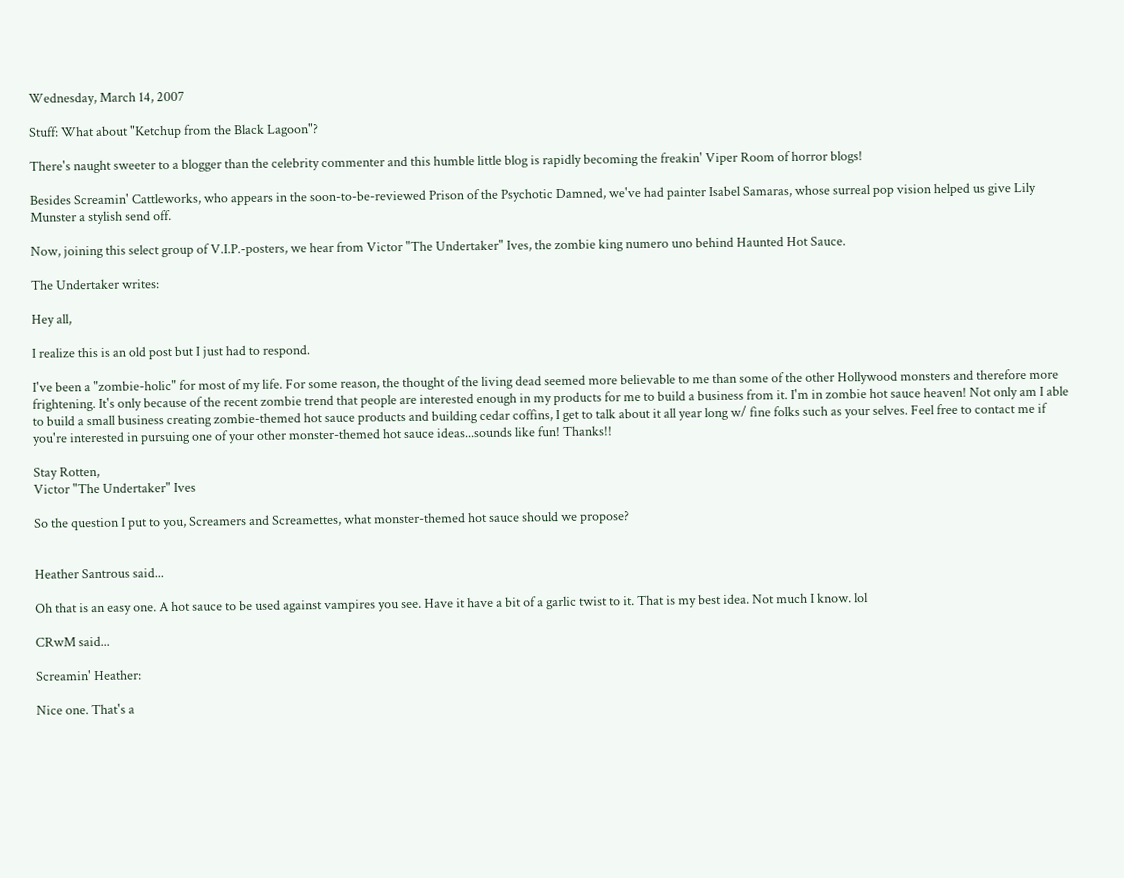Wednesday, March 14, 2007

Stuff: What about "Ketchup from the Black Lagoon"?

There's naught sweeter to a blogger than the celebrity commenter and this humble little blog is rapidly becoming the freakin' Viper Room of horror blogs!

Besides Screamin' Cattleworks, who appears in the soon-to-be-reviewed Prison of the Psychotic Damned, we've had painter Isabel Samaras, whose surreal pop vision helped us give Lily Munster a stylish send off.

Now, joining this select group of V.I.P.-posters, we hear from Victor "The Undertaker" Ives, the zombie king numero uno behind Haunted Hot Sauce.

The Undertaker writes:

Hey all,

I realize this is an old post but I just had to respond.

I've been a "zombie-holic" for most of my life. For some reason, the thought of the living dead seemed more believable to me than some of the other Hollywood monsters and therefore more frightening. It's only because of the recent zombie trend that people are interested enough in my products for me to build a business from it. I'm in zombie hot sauce heaven! Not only am I able to build a small business creating zombie-themed hot sauce products and building cedar coffins, I get to talk about it all year long w/ fine folks such as your selves. Feel free to contact me if you're interested in pursuing one of your other monster-themed hot sauce ideas...sounds like fun! Thanks!!

Stay Rotten,
Victor "The Undertaker" Ives

So the question I put to you, Screamers and Screamettes, what monster-themed hot sauce should we propose?


Heather Santrous said...

Oh that is an easy one. A hot sauce to be used against vampires you see. Have it have a bit of a garlic twist to it. That is my best idea. Not much I know. lol

CRwM said...

Screamin' Heather:

Nice one. That's a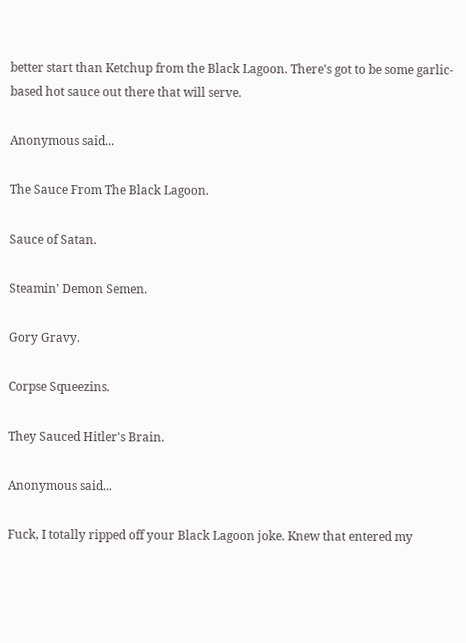better start than Ketchup from the Black Lagoon. There's got to be some garlic-based hot sauce out there that will serve.

Anonymous said...

The Sauce From The Black Lagoon.

Sauce of Satan.

Steamin' Demon Semen.

Gory Gravy.

Corpse Squeezins.

They Sauced Hitler's Brain.

Anonymous said...

Fuck, I totally ripped off your Black Lagoon joke. Knew that entered my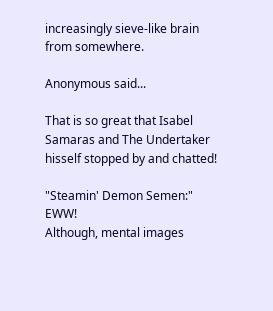increasingly sieve-like brain from somewhere.

Anonymous said...

That is so great that Isabel Samaras and The Undertaker hisself stopped by and chatted!

"Steamin' Demon Semen:" EWW!
Although, mental images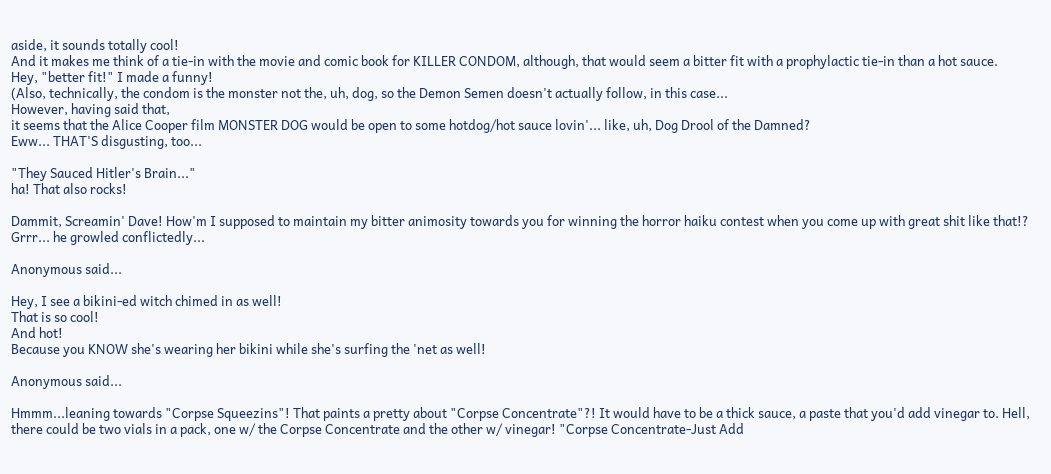aside, it sounds totally cool!
And it makes me think of a tie-in with the movie and comic book for KILLER CONDOM, although, that would seem a bitter fit with a prophylactic tie-in than a hot sauce.
Hey, "better fit!" I made a funny!
(Also, technically, the condom is the monster not the, uh, dog, so the Demon Semen doesn't actually follow, in this case...
However, having said that,
it seems that the Alice Cooper film MONSTER DOG would be open to some hotdog/hot sauce lovin'... like, uh, Dog Drool of the Damned?
Eww... THAT'S disgusting, too...

"They Sauced Hitler's Brain..."
ha! That also rocks!

Dammit, Screamin' Dave! How'm I supposed to maintain my bitter animosity towards you for winning the horror haiku contest when you come up with great shit like that!?
Grrr... he growled conflictedly...

Anonymous said...

Hey, I see a bikini-ed witch chimed in as well!
That is so cool!
And hot!
Because you KNOW she's wearing her bikini while she's surfing the 'net as well!

Anonymous said...

Hmmm...leaning towards "Corpse Squeezins"! That paints a pretty about "Corpse Concentrate"?! It would have to be a thick sauce, a paste that you'd add vinegar to. Hell, there could be two vials in a pack, one w/ the Corpse Concentrate and the other w/ vinegar! "Corpse Concentrate-Just Add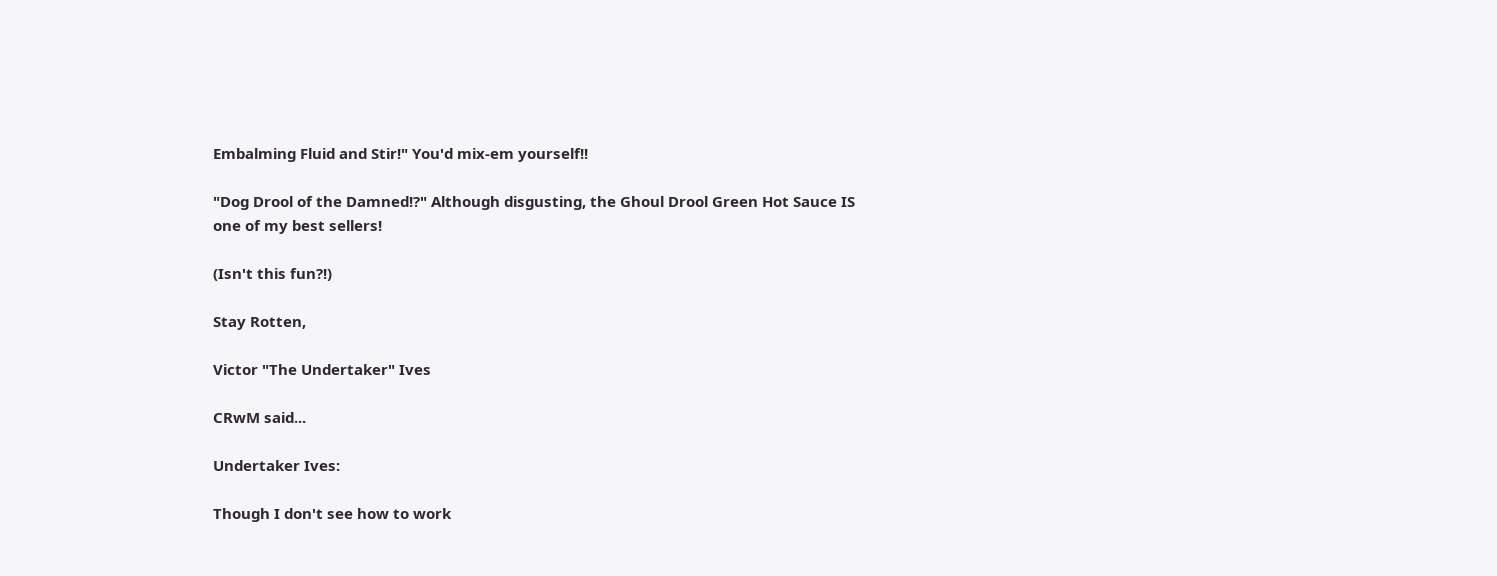Embalming Fluid and Stir!" You'd mix-em yourself!!

"Dog Drool of the Damned!?" Although disgusting, the Ghoul Drool Green Hot Sauce IS one of my best sellers!

(Isn't this fun?!)

Stay Rotten,

Victor "The Undertaker" Ives

CRwM said...

Undertaker Ives:

Though I don't see how to work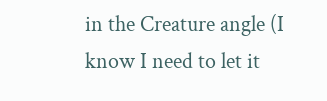in the Creature angle (I know I need to let it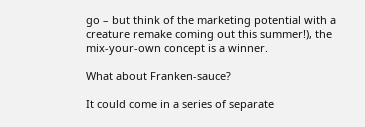go – but think of the marketing potential with a creature remake coming out this summer!), the mix-your-own concept is a winner.

What about Franken-sauce?

It could come in a series of separate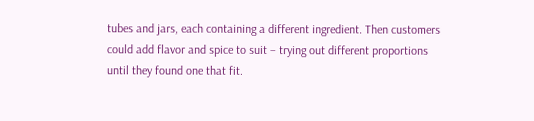tubes and jars, each containing a different ingredient. Then customers could add flavor and spice to suit – trying out different proportions until they found one that fit.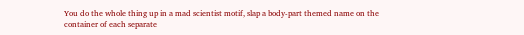You do the whole thing up in a mad scientist motif, slap a body-part themed name on the container of each separate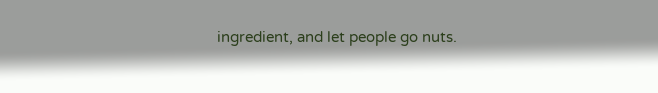ingredient, and let people go nuts.